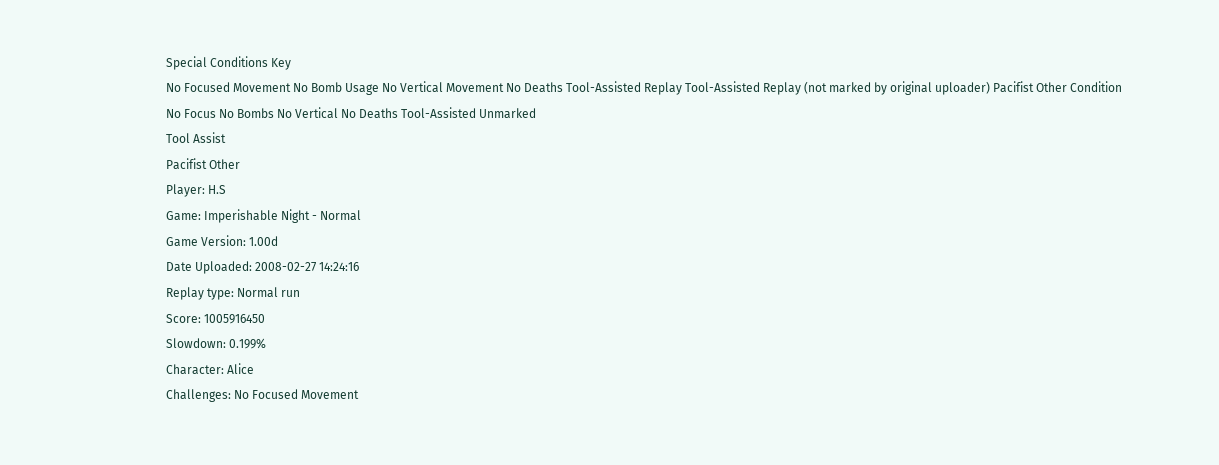Special Conditions Key
No Focused Movement No Bomb Usage No Vertical Movement No Deaths Tool-Assisted Replay Tool-Assisted Replay (not marked by original uploader) Pacifist Other Condition
No Focus No Bombs No Vertical No Deaths Tool-Assisted Unmarked
Tool Assist
Pacifist Other
Player: H.S
Game: Imperishable Night - Normal
Game Version: 1.00d
Date Uploaded: 2008-02-27 14:24:16
Replay type: Normal run
Score: 1005916450
Slowdown: 0.199%
Character: Alice
Challenges: No Focused Movement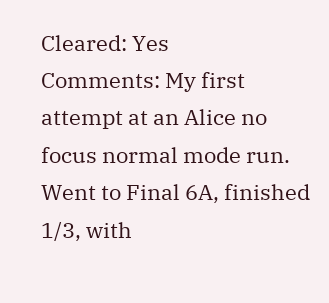Cleared: Yes
Comments: My first attempt at an Alice no focus normal mode run. Went to Final 6A, finished 1/3, with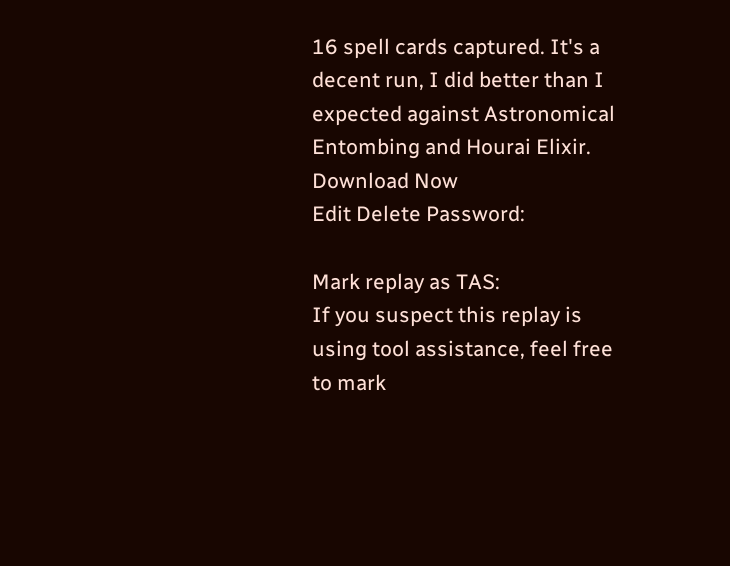16 spell cards captured. It's a decent run, I did better than I expected against Astronomical Entombing and Hourai Elixir.
Download Now
Edit Delete Password:

Mark replay as TAS:
If you suspect this replay is using tool assistance, feel free to mark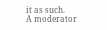it as such.
A moderator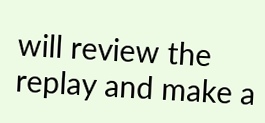will review the replay and make a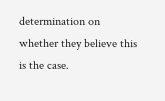determination on whether they believe this is the case.